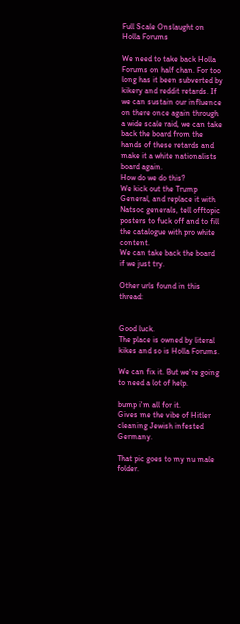Full Scale Onslaught on Holla Forums

We need to take back Holla Forums on half chan. For too long has it been subverted by kikery and reddit retards. If we can sustain our influence on there once again through a wide scale raid, we can take back the board from the hands of these retards and make it a white nationalists board again.
How do we do this?
We kick out the Trump General, and replace it with Natsoc generals, tell offtopic posters to fuck off and to fill the catalogue with pro white content.
We can take back the board if we just try.

Other urls found in this thread:


Good luck.
The place is owned by literal kikes and so is Holla Forums.

We can fix it. But we're going to need a lot of help.

bump i'm all for it.
Gives me the vibe of Hitler cleaning Jewish infested Germany.

That pic goes to my nu male folder.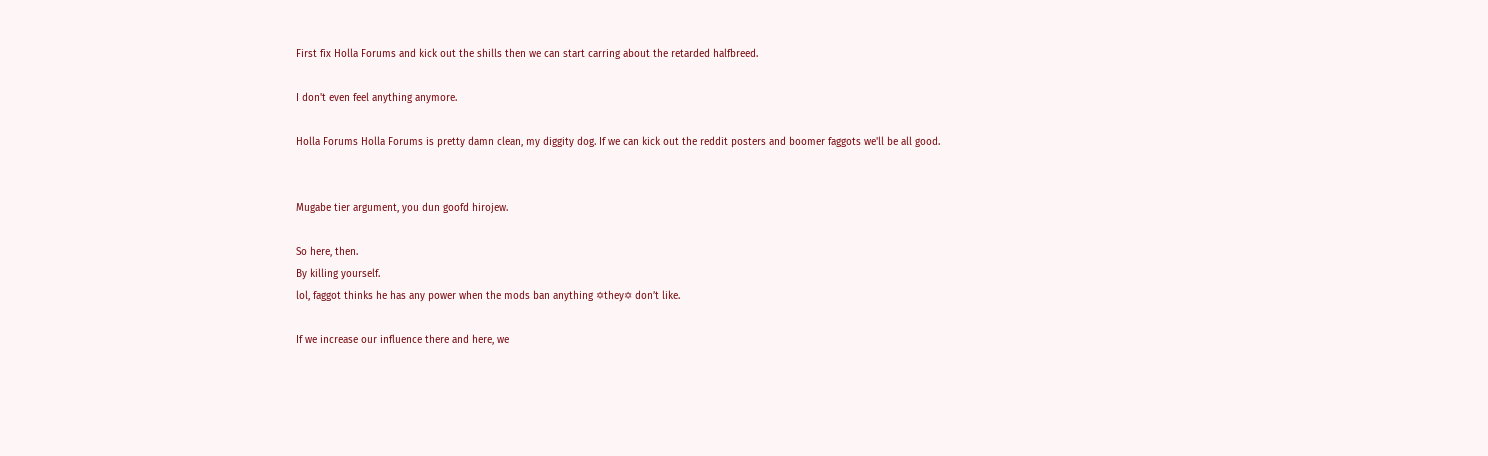First fix Holla Forums and kick out the shills then we can start carring about the retarded halfbreed.

I don't even feel anything anymore.

Holla Forums Holla Forums is pretty damn clean, my diggity dog. If we can kick out the reddit posters and boomer faggots we'll be all good.


Mugabe tier argument, you dun goofd hirojew.

So here, then.
By killing yourself.
lol, faggot thinks he has any power when the mods ban anything ✡they✡ don’t like.

If we increase our influence there and here, we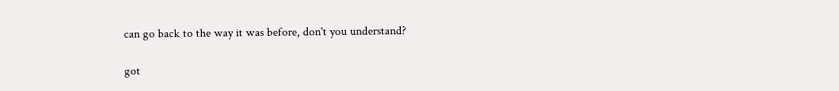can go back to the way it was before, don't you understand?

got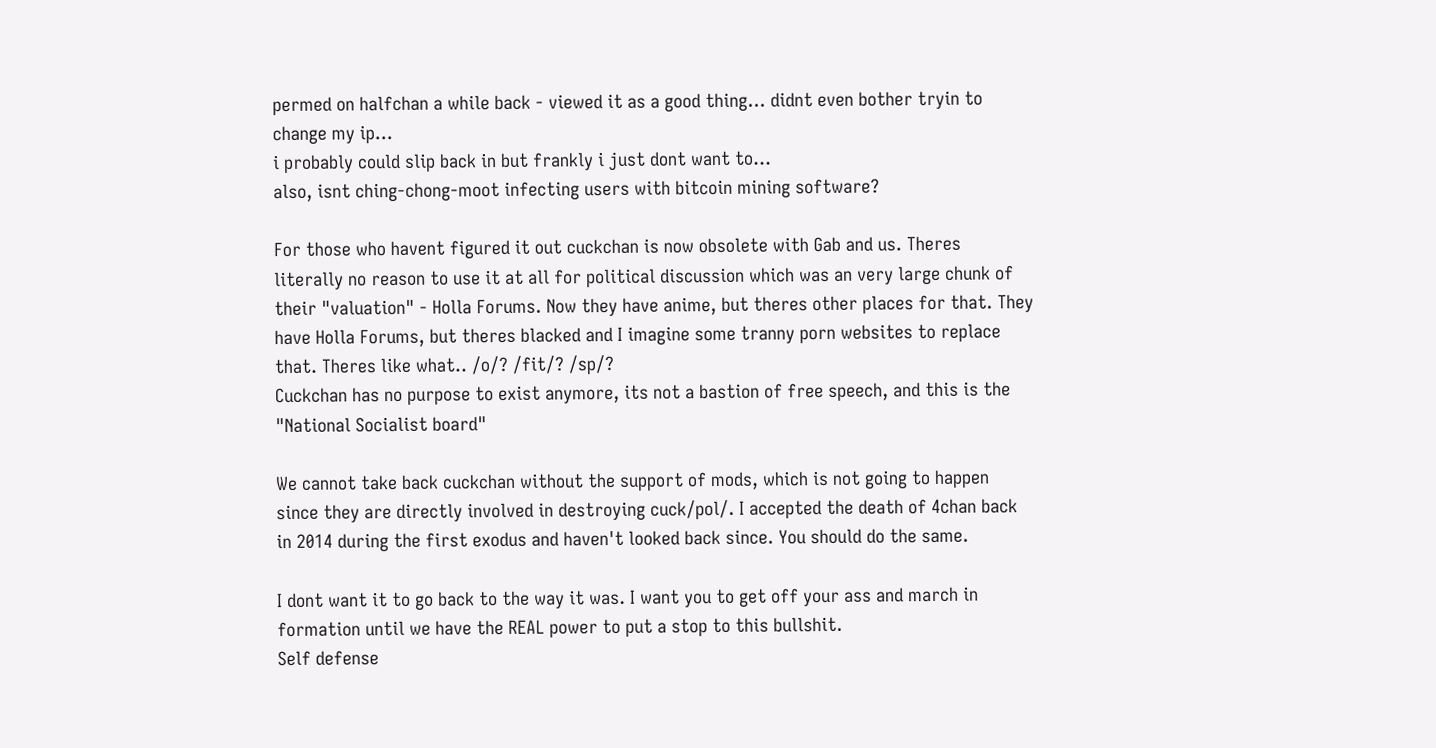permed on halfchan a while back - viewed it as a good thing… didnt even bother tryin to change my ip…
i probably could slip back in but frankly i just dont want to…
also, isnt ching-chong-moot infecting users with bitcoin mining software?

For those who havent figured it out cuckchan is now obsolete with Gab and us. Theres literally no reason to use it at all for political discussion which was an very large chunk of their "valuation" - Holla Forums. Now they have anime, but theres other places for that. They have Holla Forums, but theres blacked and I imagine some tranny porn websites to replace that. Theres like what.. /o/? /fit/? /sp/?
Cuckchan has no purpose to exist anymore, its not a bastion of free speech, and this is the "National Socialist board"

We cannot take back cuckchan without the support of mods, which is not going to happen since they are directly involved in destroying cuck/pol/. I accepted the death of 4chan back in 2014 during the first exodus and haven't looked back since. You should do the same.

I dont want it to go back to the way it was. I want you to get off your ass and march in formation until we have the REAL power to put a stop to this bullshit.
Self defense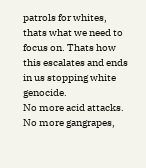patrols for whites, thats what we need to focus on. Thats how this escalates and ends in us stopping white genocide.
No more acid attacks. No more gangrapes,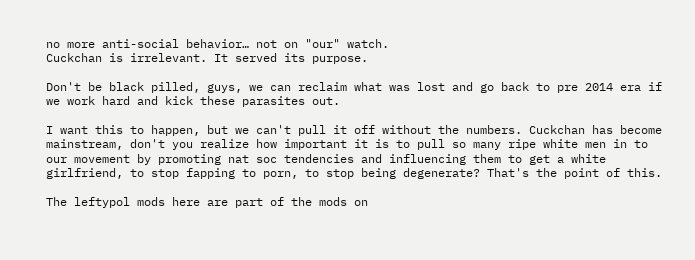no more anti-social behavior… not on "our" watch.
Cuckchan is irrelevant. It served its purpose.

Don't be black pilled, guys, we can reclaim what was lost and go back to pre 2014 era if we work hard and kick these parasites out.

I want this to happen, but we can't pull it off without the numbers. Cuckchan has become mainstream, don't you realize how important it is to pull so many ripe white men in to our movement by promoting nat soc tendencies and influencing them to get a white girlfriend, to stop fapping to porn, to stop being degenerate? That's the point of this.

The leftypol mods here are part of the mods on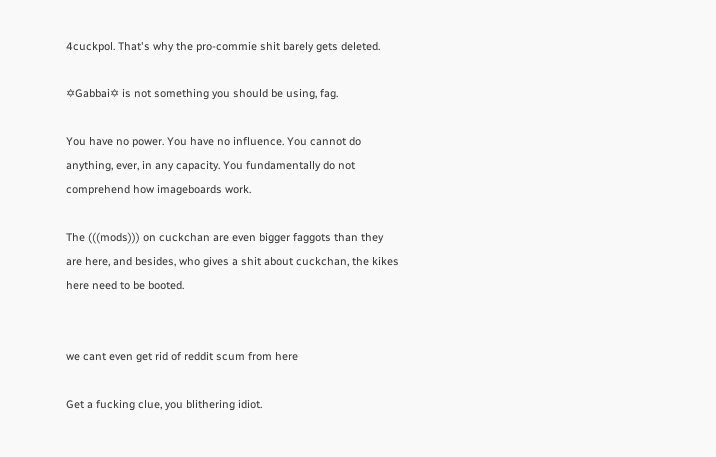4cuckpol. That's why the pro-commie shit barely gets deleted.

✡Gabbai✡ is not something you should be using, fag.

You have no power. You have no influence. You cannot do anything, ever, in any capacity. You fundamentally do not comprehend how imageboards work.

The (((mods))) on cuckchan are even bigger faggots than they are here, and besides, who gives a shit about cuckchan, the kikes here need to be booted.


we cant even get rid of reddit scum from here

Get a fucking clue, you blithering idiot.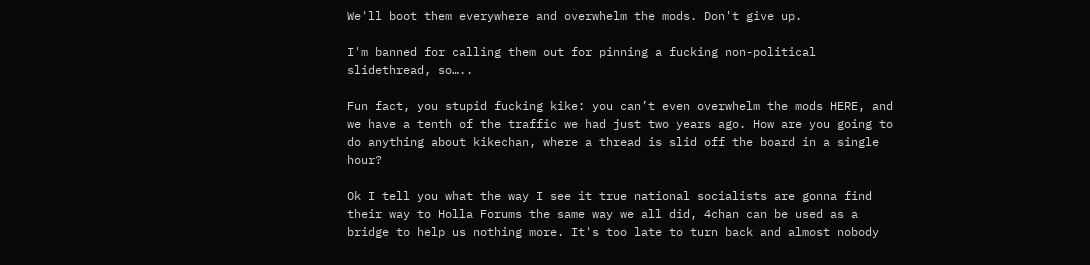We'll boot them everywhere and overwhelm the mods. Don't give up.

I'm banned for calling them out for pinning a fucking non-political slidethread, so…..

Fun fact, you stupid fucking kike: you can’t even overwhelm the mods HERE, and we have a tenth of the traffic we had just two years ago. How are you going to do anything about kikechan, where a thread is slid off the board in a single hour?

Ok I tell you what the way I see it true national socialists are gonna find their way to Holla Forums the same way we all did, 4chan can be used as a bridge to help us nothing more. It's too late to turn back and almost nobody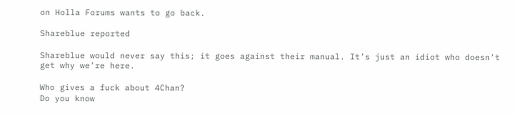on Holla Forums wants to go back.

Shareblue reported

Shareblue would never say this; it goes against their manual. It’s just an idiot who doesn’t get why we’re here.

Who gives a fuck about 4Chan?
Do you know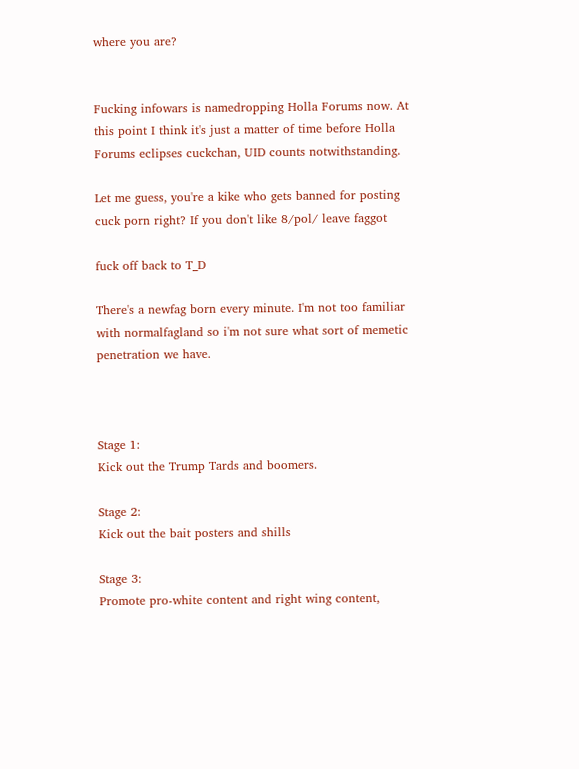where you are?


Fucking infowars is namedropping Holla Forums now. At this point I think it's just a matter of time before Holla Forums eclipses cuckchan, UID counts notwithstanding.

Let me guess, you're a kike who gets banned for posting cuck porn right? If you don't like 8/pol/ leave faggot

fuck off back to T_D

There's a newfag born every minute. I'm not too familiar with normalfagland so i'm not sure what sort of memetic penetration we have.



Stage 1:
Kick out the Trump Tards and boomers.

Stage 2:
Kick out the bait posters and shills

Stage 3:
Promote pro-white content and right wing content,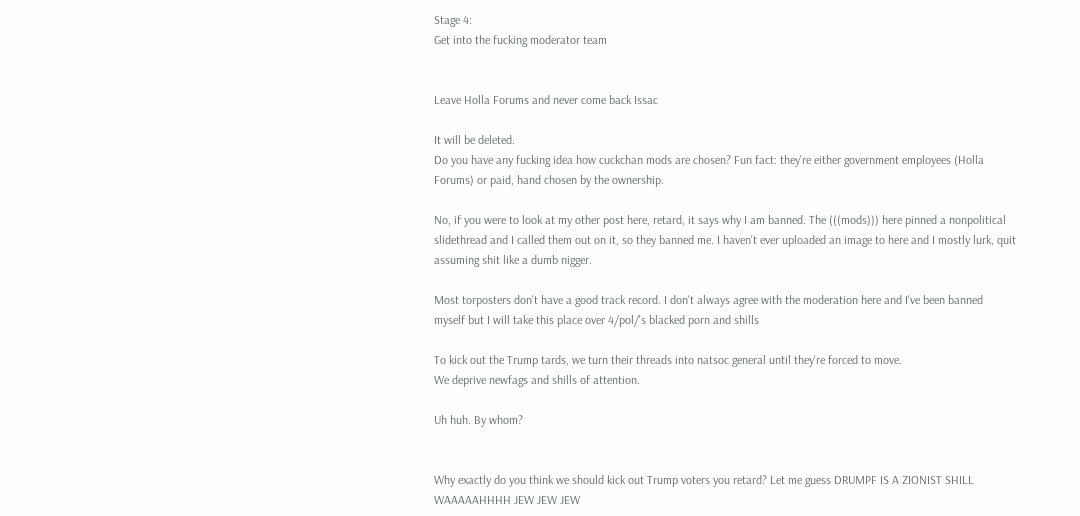Stage 4:
Get into the fucking moderator team


Leave Holla Forums and never come back Issac

It will be deleted.
Do you have any fucking idea how cuckchan mods are chosen? Fun fact: they’re either government employees (Holla Forums) or paid, hand chosen by the ownership.

No, if you were to look at my other post here, retard, it says why I am banned. The (((mods))) here pinned a nonpolitical slidethread and I called them out on it, so they banned me. I haven't ever uploaded an image to here and I mostly lurk, quit assuming shit like a dumb nigger.

Most torposters don't have a good track record. I don't always agree with the moderation here and I've been banned myself but I will take this place over 4/pol/'s blacked porn and shills

To kick out the Trump tards, we turn their threads into natsoc general until they're forced to move.
We deprive newfags and shills of attention.

Uh huh. By whom?


Why exactly do you think we should kick out Trump voters you retard? Let me guess DRUMPF IS A ZIONIST SHILL WAAAAAHHHH JEW JEW JEW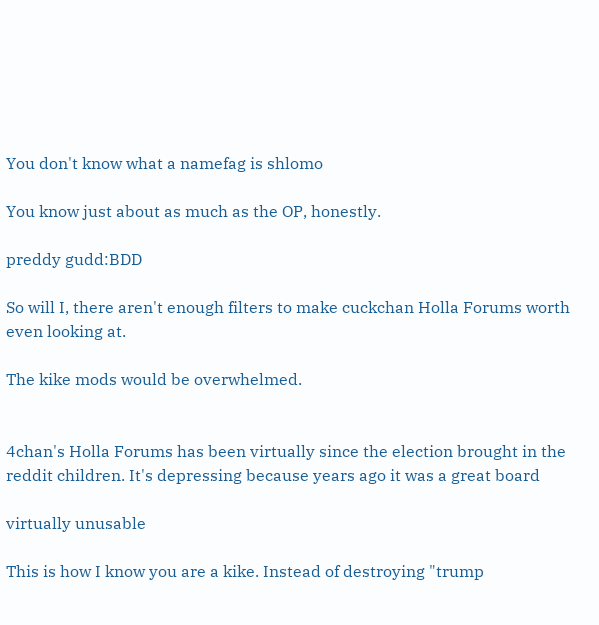You don't know what a namefag is shlomo

You know just about as much as the OP, honestly.

preddy gudd:BDD

So will I, there aren't enough filters to make cuckchan Holla Forums worth even looking at.

The kike mods would be overwhelmed.


4chan's Holla Forums has been virtually since the election brought in the reddit children. It's depressing because years ago it was a great board

virtually unusable

This is how I know you are a kike. Instead of destroying "trump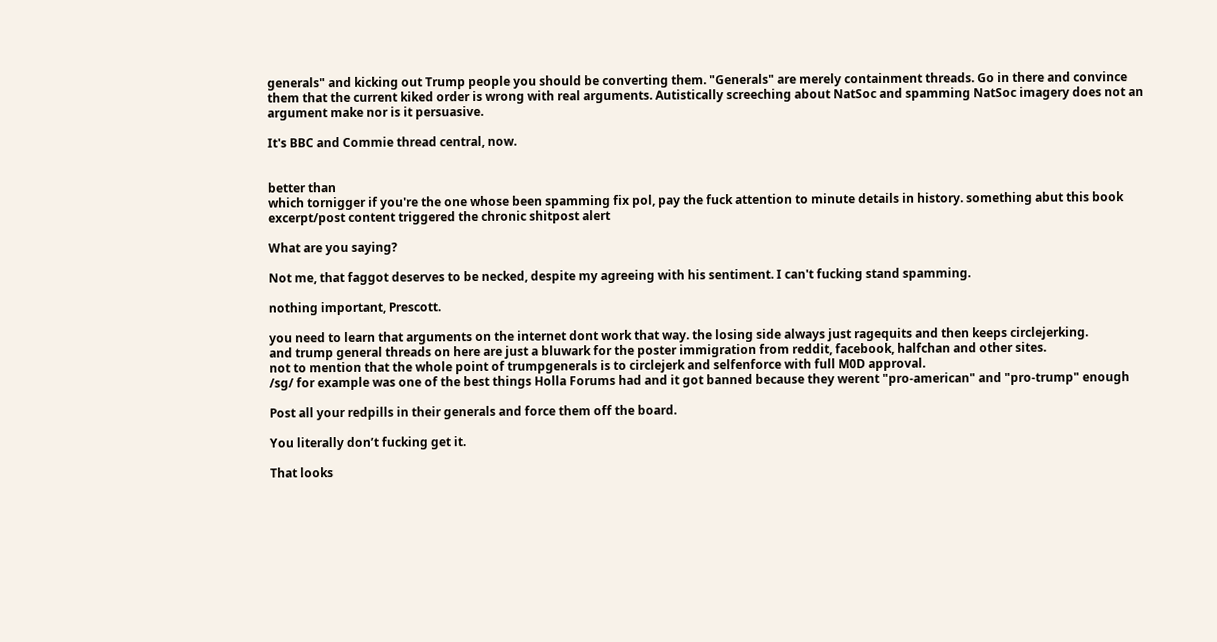generals" and kicking out Trump people you should be converting them. "Generals" are merely containment threads. Go in there and convince them that the current kiked order is wrong with real arguments. Autistically screeching about NatSoc and spamming NatSoc imagery does not an argument make nor is it persuasive.

It's BBC and Commie thread central, now.


better than
which tornigger if you're the one whose been spamming fix pol, pay the fuck attention to minute details in history. something abut this book excerpt/post content triggered the chronic shitpost alert

What are you saying?

Not me, that faggot deserves to be necked, despite my agreeing with his sentiment. I can't fucking stand spamming.

nothing important, Prescott.

you need to learn that arguments on the internet dont work that way. the losing side always just ragequits and then keeps circlejerking.
and trump general threads on here are just a bluwark for the poster immigration from reddit, facebook, halfchan and other sites.
not to mention that the whole point of trumpgenerals is to circlejerk and selfenforce with full M0D approval.
/sg/ for example was one of the best things Holla Forums had and it got banned because they werent "pro-american" and "pro-trump" enough

Post all your redpills in their generals and force them off the board.

You literally don’t fucking get it.

That looks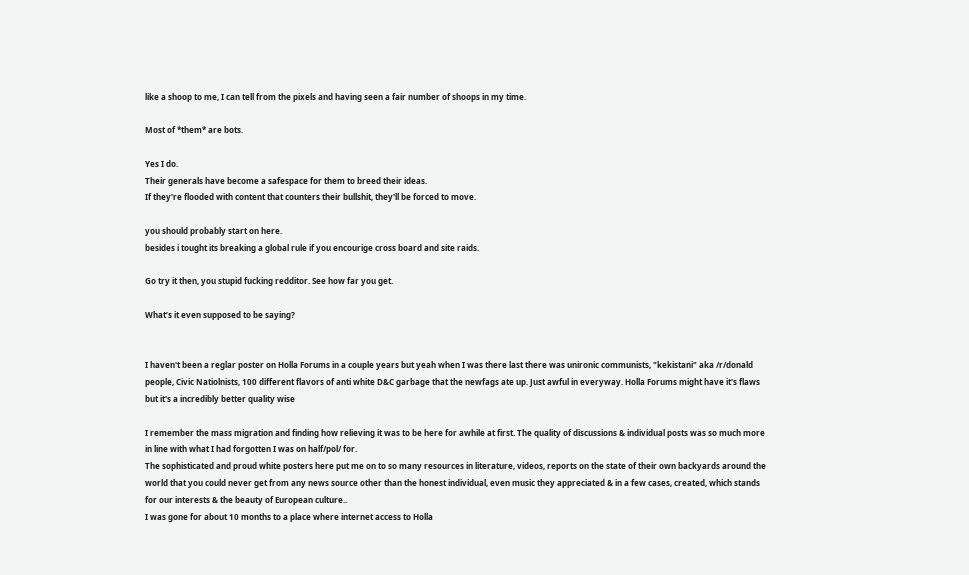like a shoop to me, I can tell from the pixels and having seen a fair number of shoops in my time.

Most of *them* are bots.

Yes I do.
Their generals have become a safespace for them to breed their ideas.
If they're flooded with content that counters their bullshit, they'll be forced to move.

you should probably start on here.
besides i tought its breaking a global rule if you encourige cross board and site raids.

Go try it then, you stupid fucking redditor. See how far you get.

What’s it even supposed to be saying?


I haven't been a reglar poster on Holla Forums in a couple years but yeah when I was there last there was unironic communists, "kekistani" aka /r/donald people, Civic Natiolnists, 100 different flavors of anti white D&C garbage that the newfags ate up. Just awful in everyway. Holla Forums might have it's flaws but it's a incredibly better quality wise

I remember the mass migration and finding how relieving it was to be here for awhile at first. The quality of discussions & individual posts was so much more in line with what I had forgotten I was on half/pol/ for.
The sophisticated and proud white posters here put me on to so many resources in literature, videos, reports on the state of their own backyards around the world that you could never get from any news source other than the honest individual, even music they appreciated & in a few cases, created, which stands for our interests & the beauty of European culture..
I was gone for about 10 months to a place where internet access to Holla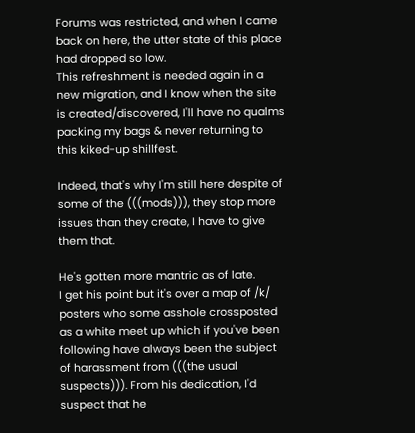Forums was restricted, and when I came back on here, the utter state of this place had dropped so low.
This refreshment is needed again in a new migration, and I know when the site is created/discovered, I'll have no qualms packing my bags & never returning to this kiked-up shillfest.

Indeed, that's why I'm still here despite of some of the (((mods))), they stop more issues than they create, I have to give them that.

He's gotten more mantric as of late.
I get his point but it's over a map of /k/ posters who some asshole crossposted as a white meet up which if you've been following have always been the subject of harassment from (((the usual suspects))). From his dedication, I'd suspect that he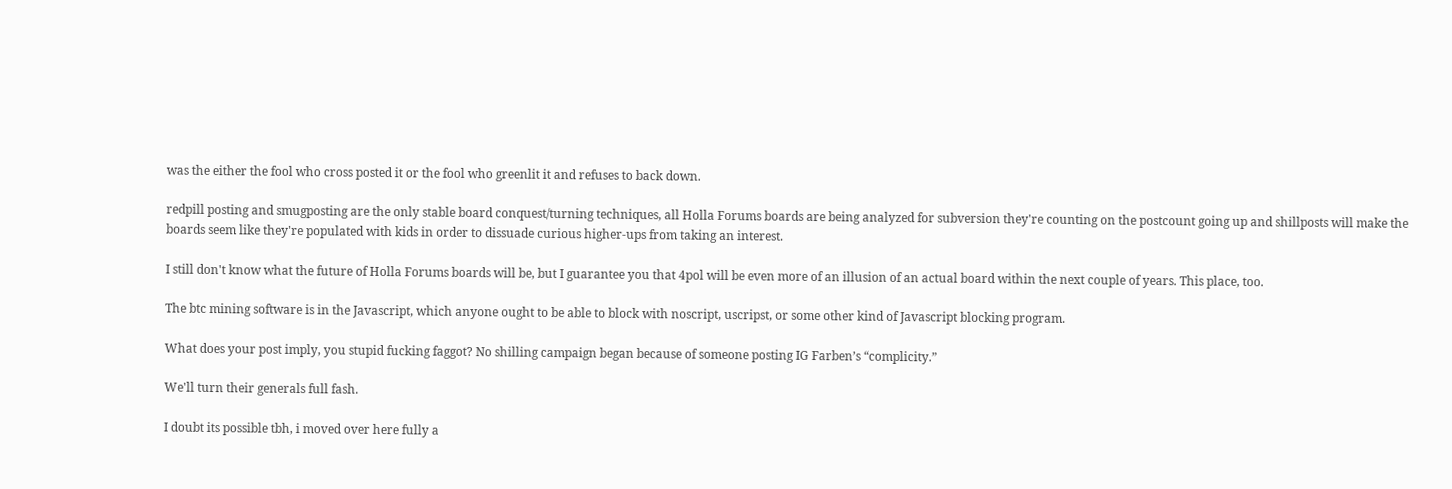was the either the fool who cross posted it or the fool who greenlit it and refuses to back down.

redpill posting and smugposting are the only stable board conquest/turning techniques, all Holla Forums boards are being analyzed for subversion they're counting on the postcount going up and shillposts will make the boards seem like they're populated with kids in order to dissuade curious higher-ups from taking an interest.

I still don't know what the future of Holla Forums boards will be, but I guarantee you that 4pol will be even more of an illusion of an actual board within the next couple of years. This place, too.

The btc mining software is in the Javascript, which anyone ought to be able to block with noscript, uscripst, or some other kind of Javascript blocking program.

What does your post imply, you stupid fucking faggot? No shilling campaign began because of someone posting IG Farben’s “complicity.”

We'll turn their generals full fash.

I doubt its possible tbh, i moved over here fully a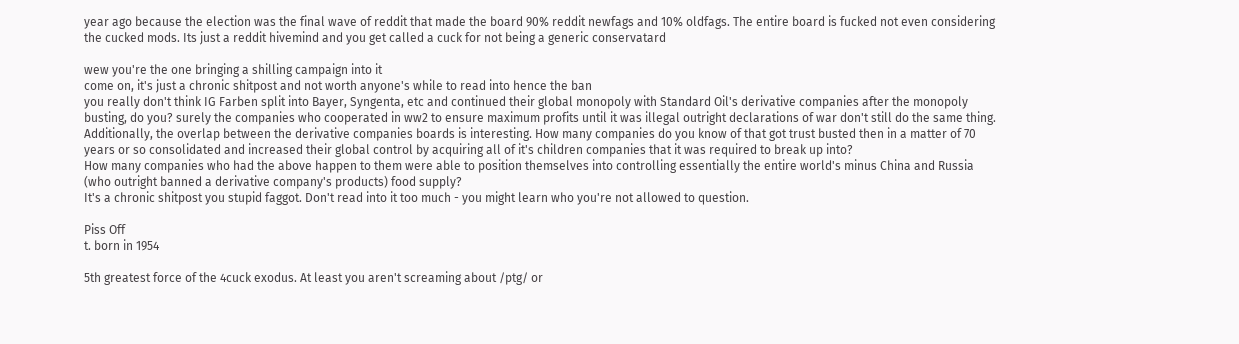year ago because the election was the final wave of reddit that made the board 90% reddit newfags and 10% oldfags. The entire board is fucked not even considering the cucked mods. Its just a reddit hivemind and you get called a cuck for not being a generic conservatard

wew you're the one bringing a shilling campaign into it
come on, it's just a chronic shitpost and not worth anyone's while to read into hence the ban
you really don't think IG Farben split into Bayer, Syngenta, etc and continued their global monopoly with Standard Oil's derivative companies after the monopoly busting, do you? surely the companies who cooperated in ww2 to ensure maximum profits until it was illegal outright declarations of war don't still do the same thing.
Additionally, the overlap between the derivative companies boards is interesting. How many companies do you know of that got trust busted then in a matter of 70 years or so consolidated and increased their global control by acquiring all of it's children companies that it was required to break up into?
How many companies who had the above happen to them were able to position themselves into controlling essentially the entire world's minus China and Russia (who outright banned a derivative company's products) food supply?
It's a chronic shitpost you stupid faggot. Don't read into it too much - you might learn who you're not allowed to question.

Piss Off
t. born in 1954

5th greatest force of the 4cuck exodus. At least you aren't screaming about /ptg/ or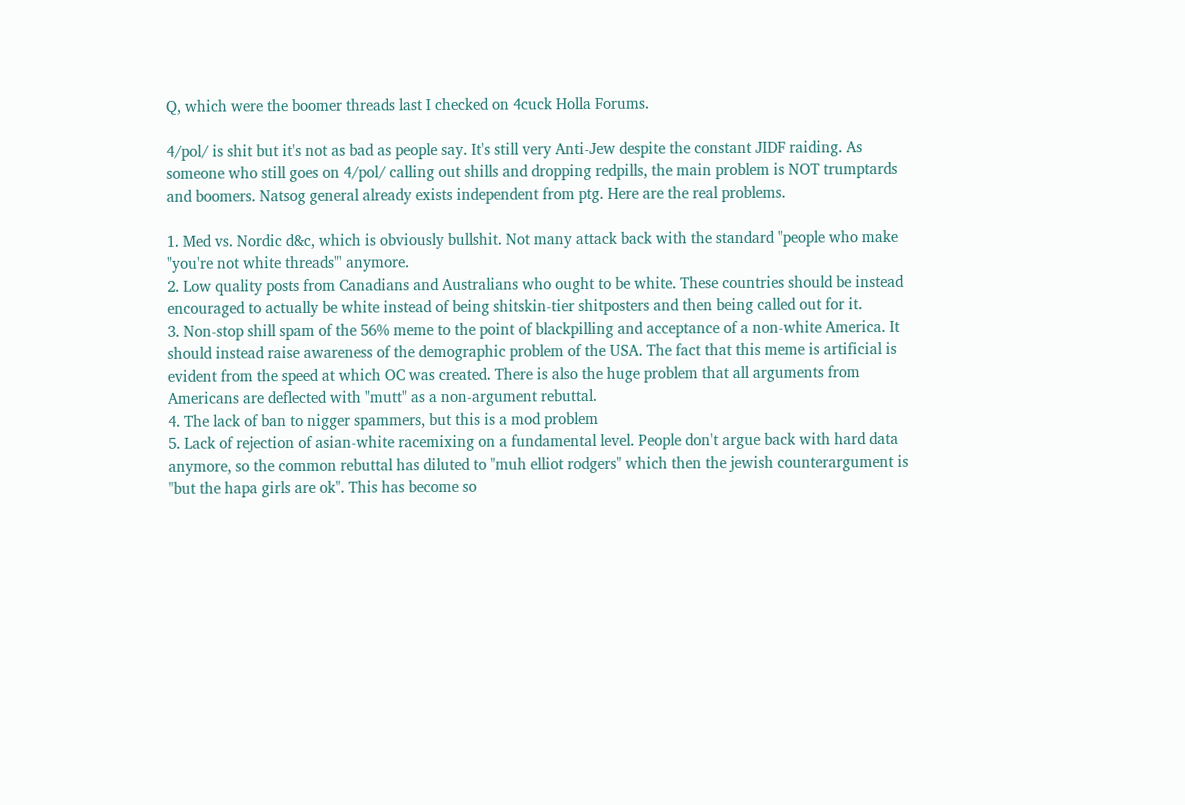Q, which were the boomer threads last I checked on 4cuck Holla Forums.

4/pol/ is shit but it's not as bad as people say. It's still very Anti-Jew despite the constant JIDF raiding. As someone who still goes on 4/pol/ calling out shills and dropping redpills, the main problem is NOT trumptards and boomers. Natsog general already exists independent from ptg. Here are the real problems.

1. Med vs. Nordic d&c, which is obviously bullshit. Not many attack back with the standard "people who make "you're not white threads"' anymore.
2. Low quality posts from Canadians and Australians who ought to be white. These countries should be instead encouraged to actually be white instead of being shitskin-tier shitposters and then being called out for it.
3. Non-stop shill spam of the 56% meme to the point of blackpilling and acceptance of a non-white America. It should instead raise awareness of the demographic problem of the USA. The fact that this meme is artificial is evident from the speed at which OC was created. There is also the huge problem that all arguments from Americans are deflected with "mutt" as a non-argument rebuttal.
4. The lack of ban to nigger spammers, but this is a mod problem
5. Lack of rejection of asian-white racemixing on a fundamental level. People don't argue back with hard data anymore, so the common rebuttal has diluted to "muh elliot rodgers" which then the jewish counterargument is "but the hapa girls are ok". This has become so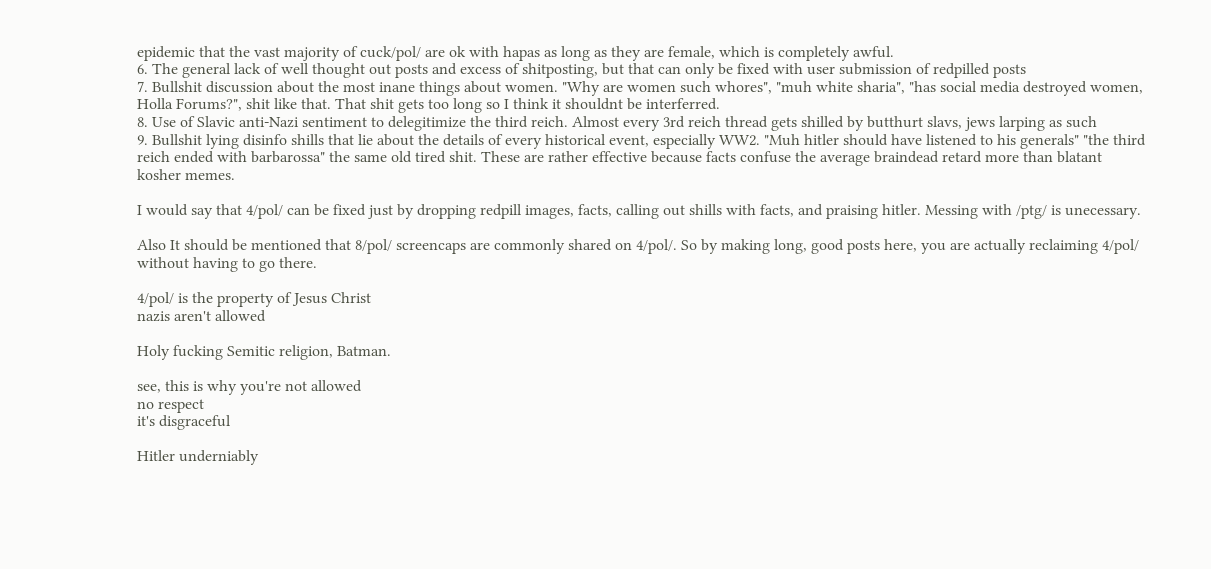epidemic that the vast majority of cuck/pol/ are ok with hapas as long as they are female, which is completely awful.
6. The general lack of well thought out posts and excess of shitposting, but that can only be fixed with user submission of redpilled posts
7. Bullshit discussion about the most inane things about women. "Why are women such whores", "muh white sharia", "has social media destroyed women, Holla Forums?", shit like that. That shit gets too long so I think it shouldnt be interferred.
8. Use of Slavic anti-Nazi sentiment to delegitimize the third reich. Almost every 3rd reich thread gets shilled by butthurt slavs, jews larping as such
9. Bullshit lying disinfo shills that lie about the details of every historical event, especially WW2. "Muh hitler should have listened to his generals" "the third reich ended with barbarossa" the same old tired shit. These are rather effective because facts confuse the average braindead retard more than blatant kosher memes.

I would say that 4/pol/ can be fixed just by dropping redpill images, facts, calling out shills with facts, and praising hitler. Messing with /ptg/ is unecessary.

Also It should be mentioned that 8/pol/ screencaps are commonly shared on 4/pol/. So by making long, good posts here, you are actually reclaiming 4/pol/ without having to go there.

4/pol/ is the property of Jesus Christ
nazis aren't allowed

Holy fucking Semitic religion, Batman.

see, this is why you're not allowed
no respect
it's disgraceful

Hitler underniably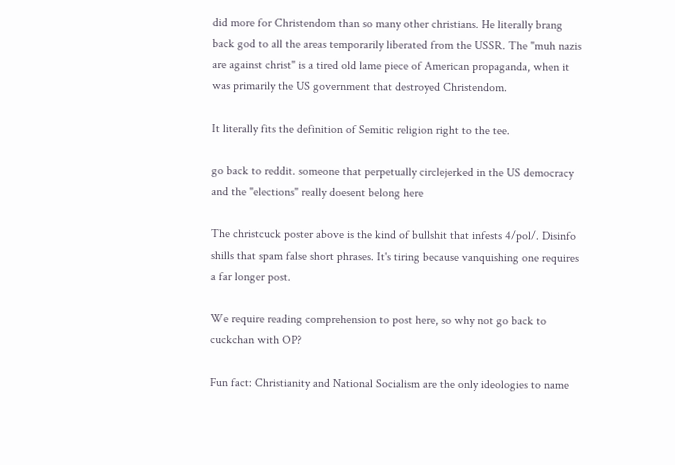did more for Christendom than so many other christians. He literally brang back god to all the areas temporarily liberated from the USSR. The "muh nazis are against christ" is a tired old lame piece of American propaganda, when it was primarily the US government that destroyed Christendom.

It literally fits the definition of Semitic religion right to the tee.

go back to reddit. someone that perpetually circlejerked in the US democracy and the "elections" really doesent belong here

The christcuck poster above is the kind of bullshit that infests 4/pol/. Disinfo shills that spam false short phrases. It's tiring because vanquishing one requires a far longer post.

We require reading comprehension to post here, so why not go back to cuckchan with OP?

Fun fact: Christianity and National Socialism are the only ideologies to name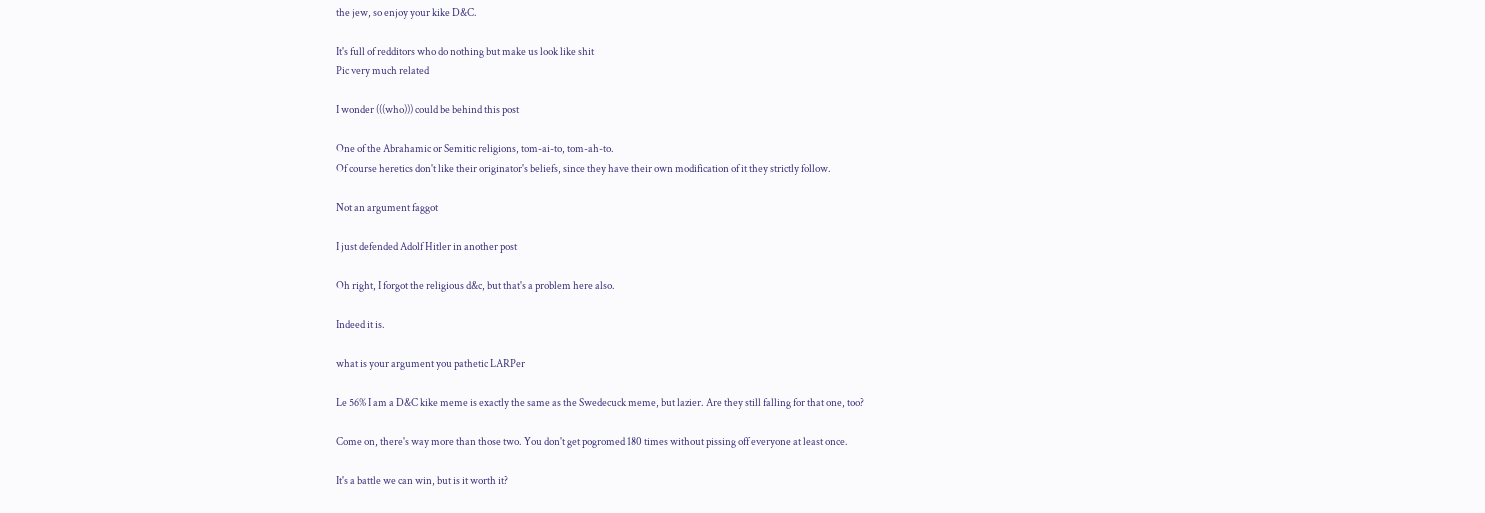the jew, so enjoy your kike D&C.

It's full of redditors who do nothing but make us look like shit
Pic very much related

I wonder (((who))) could be behind this post

One of the Abrahamic or Semitic religions, tom-ai-to, tom-ah-to.
Of course heretics don't like their originator's beliefs, since they have their own modification of it they strictly follow.

Not an argument faggot

I just defended Adolf Hitler in another post

Oh right, I forgot the religious d&c, but that's a problem here also.

Indeed it is.

what is your argument you pathetic LARPer

Le 56% I am a D&C kike meme is exactly the same as the Swedecuck meme, but lazier. Are they still falling for that one, too?

Come on, there's way more than those two. You don't get pogromed 180 times without pissing off everyone at least once.

It's a battle we can win, but is it worth it?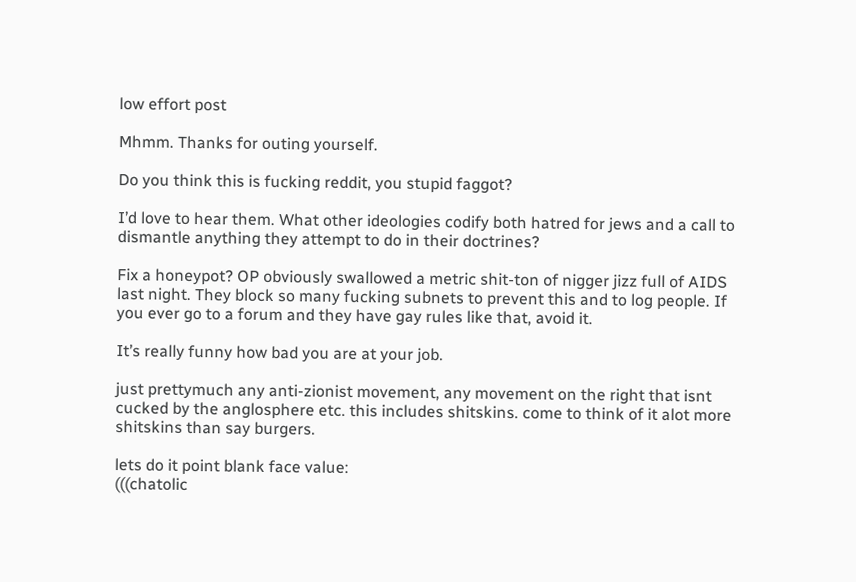low effort post

Mhmm. Thanks for outing yourself.

Do you think this is fucking reddit, you stupid faggot?

I’d love to hear them. What other ideologies codify both hatred for jews and a call to dismantle anything they attempt to do in their doctrines?

Fix a honeypot? OP obviously swallowed a metric shit-ton of nigger jizz full of AIDS last night. They block so many fucking subnets to prevent this and to log people. If you ever go to a forum and they have gay rules like that, avoid it.

It’s really funny how bad you are at your job.

just prettymuch any anti-zionist movement, any movement on the right that isnt cucked by the anglosphere etc. this includes shitskins. come to think of it alot more shitskins than say burgers.

lets do it point blank face value:
(((chatolic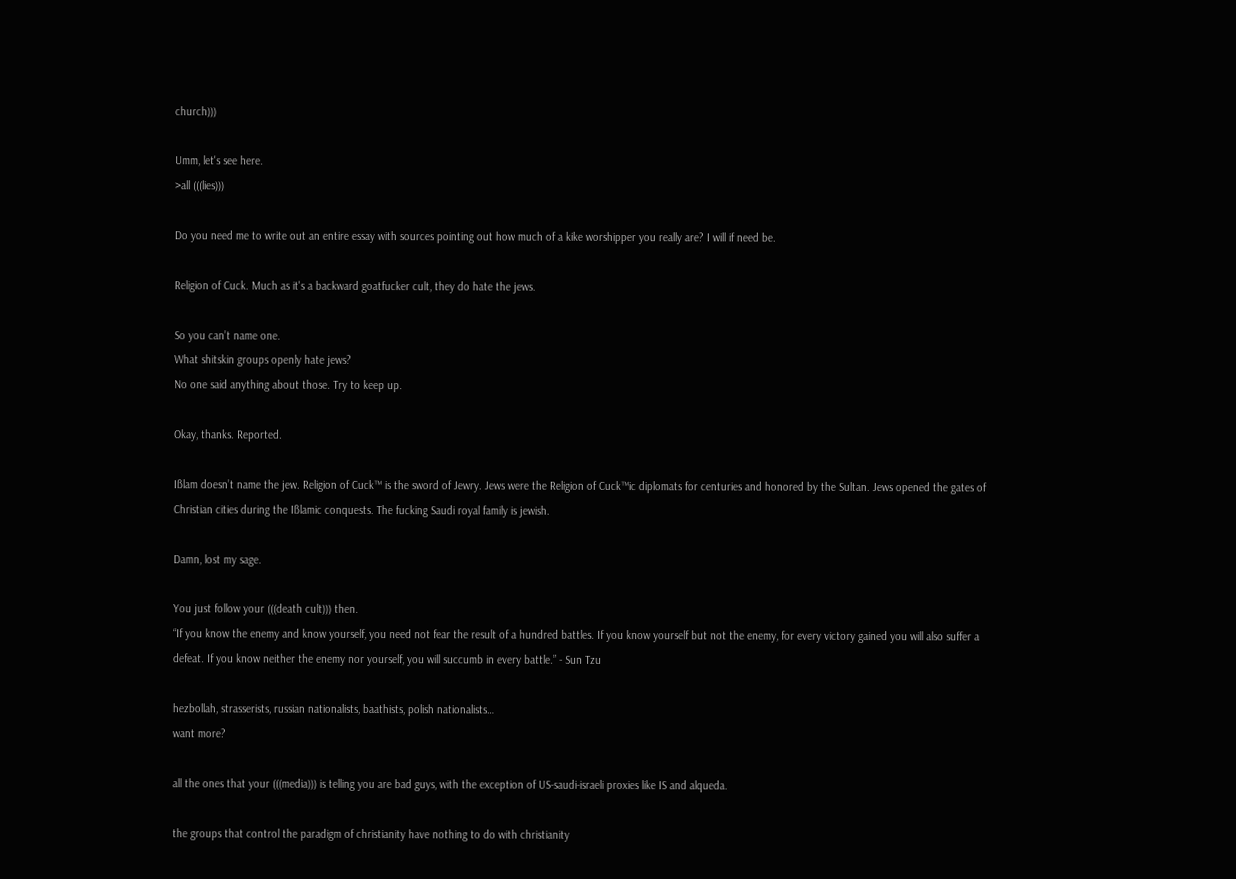church)))

Umm, let's see here.
>all (((lies)))

Do you need me to write out an entire essay with sources pointing out how much of a kike worshipper you really are? I will if need be.

Religion of Cuck. Much as it's a backward goatfucker cult, they do hate the jews.

So you can’t name one.
What shitskin groups openly hate jews?
No one said anything about those. Try to keep up.

Okay, thanks. Reported.

Ißlam doesn’t name the jew. Religion of Cuck™ is the sword of Jewry. Jews were the Religion of Cuck™ic diplomats for centuries and honored by the Sultan. Jews opened the gates of Christian cities during the Ißlamic conquests. The fucking Saudi royal family is jewish.

Damn, lost my sage.

You just follow your (((death cult))) then.
“If you know the enemy and know yourself, you need not fear the result of a hundred battles. If you know yourself but not the enemy, for every victory gained you will also suffer a defeat. If you know neither the enemy nor yourself, you will succumb in every battle.” - Sun Tzu

hezbollah, strasserists, russian nationalists, baathists, polish nationalists…
want more?

all the ones that your (((media))) is telling you are bad guys, with the exception of US-saudi-israeli proxies like IS and alqueda.

the groups that control the paradigm of christianity have nothing to do with christianity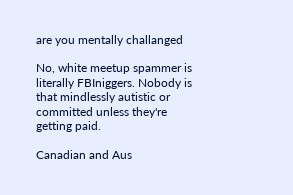are you mentally challanged

No, white meetup spammer is literally FBIniggers. Nobody is that mindlessly autistic or committed unless they're getting paid.

Canadian and Aus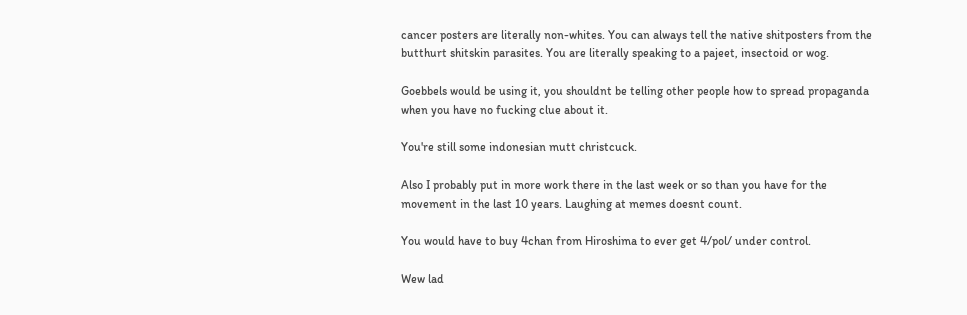cancer posters are literally non-whites. You can always tell the native shitposters from the butthurt shitskin parasites. You are literally speaking to a pajeet, insectoid or wog.

Goebbels would be using it, you shouldnt be telling other people how to spread propaganda when you have no fucking clue about it.

You're still some indonesian mutt christcuck.

Also I probably put in more work there in the last week or so than you have for the movement in the last 10 years. Laughing at memes doesnt count.

You would have to buy 4chan from Hiroshima to ever get 4/pol/ under control.

Wew lad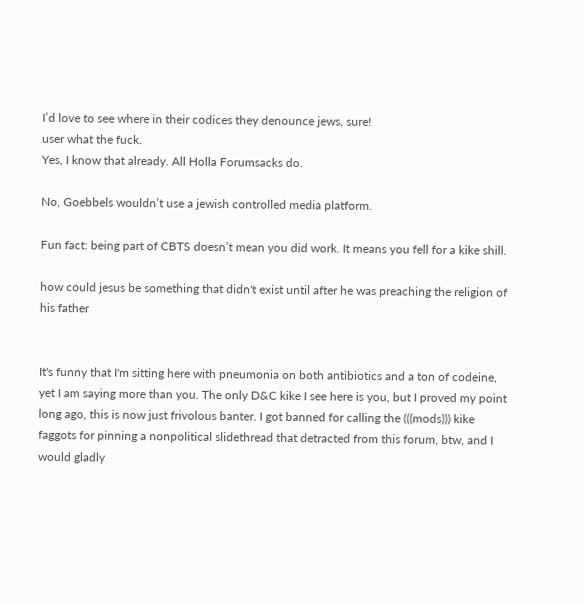I’d love to see where in their codices they denounce jews, sure!
user what the fuck.
Yes, I know that already. All Holla Forumsacks do.

No, Goebbels wouldn’t use a jewish controlled media platform.

Fun fact: being part of CBTS doesn’t mean you did work. It means you fell for a kike shill.

how could jesus be something that didn't exist until after he was preaching the religion of his father


It's funny that I'm sitting here with pneumonia on both antibiotics and a ton of codeine, yet I am saying more than you. The only D&C kike I see here is you, but I proved my point long ago, this is now just frivolous banter. I got banned for calling the (((mods))) kike faggots for pinning a nonpolitical slidethread that detracted from this forum, btw, and I would gladly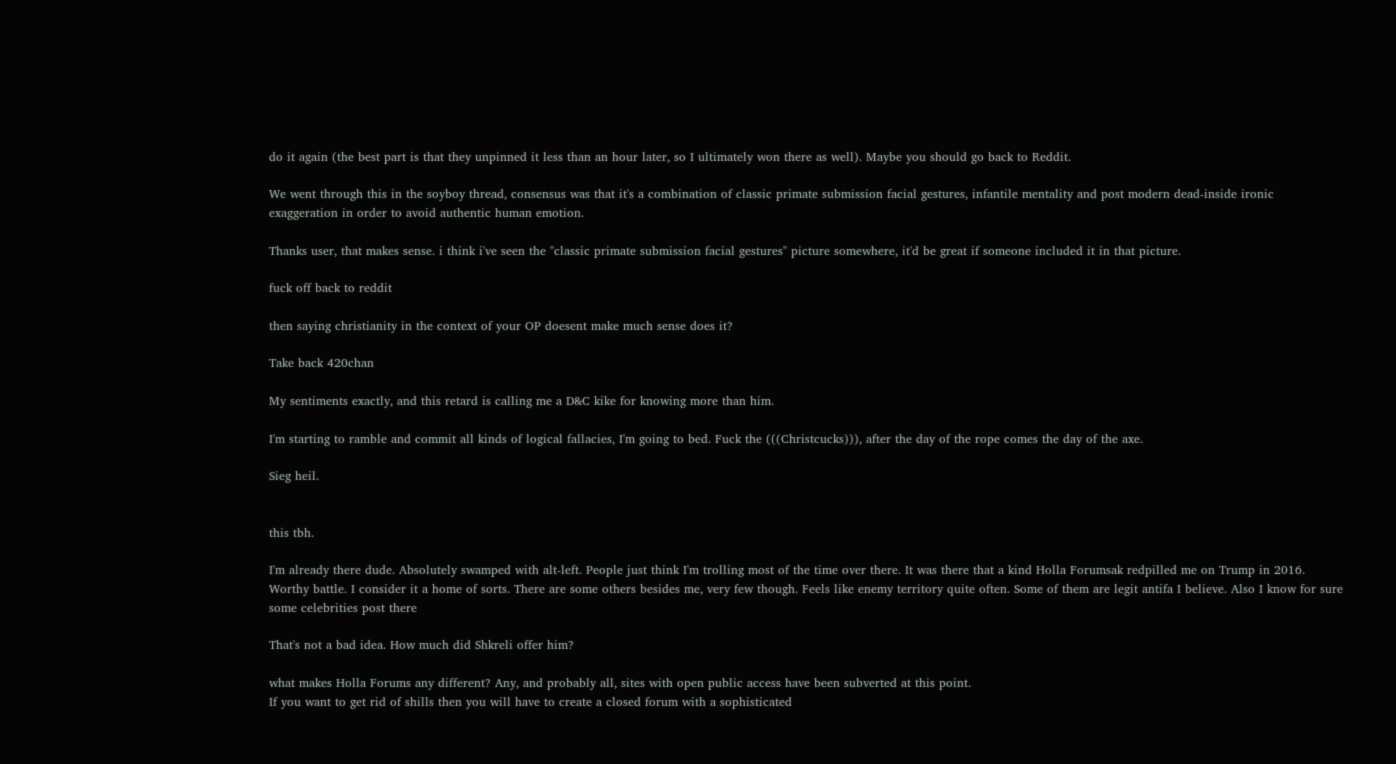do it again (the best part is that they unpinned it less than an hour later, so I ultimately won there as well). Maybe you should go back to Reddit.

We went through this in the soyboy thread, consensus was that it's a combination of classic primate submission facial gestures, infantile mentality and post modern dead-inside ironic exaggeration in order to avoid authentic human emotion.

Thanks user, that makes sense. i think i've seen the "classic primate submission facial gestures" picture somewhere, it'd be great if someone included it in that picture.

fuck off back to reddit

then saying christianity in the context of your OP doesent make much sense does it?

Take back 420chan

My sentiments exactly, and this retard is calling me a D&C kike for knowing more than him.

I'm starting to ramble and commit all kinds of logical fallacies, I'm going to bed. Fuck the (((Christcucks))), after the day of the rope comes the day of the axe.

Sieg heil.


this tbh.

I'm already there dude. Absolutely swamped with alt-left. People just think I'm trolling most of the time over there. It was there that a kind Holla Forumsak redpilled me on Trump in 2016. Worthy battle. I consider it a home of sorts. There are some others besides me, very few though. Feels like enemy territory quite often. Some of them are legit antifa I believe. Also I know for sure some celebrities post there

That's not a bad idea. How much did Shkreli offer him?

what makes Holla Forums any different? Any, and probably all, sites with open public access have been subverted at this point.
If you want to get rid of shills then you will have to create a closed forum with a sophisticated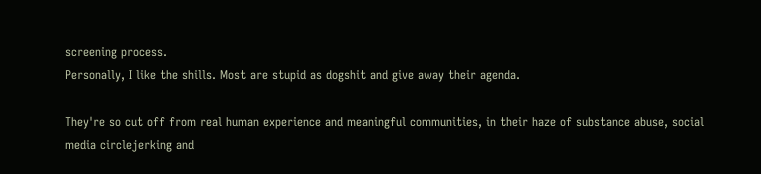screening process.
Personally, I like the shills. Most are stupid as dogshit and give away their agenda.

They're so cut off from real human experience and meaningful communities, in their haze of substance abuse, social media circlejerking and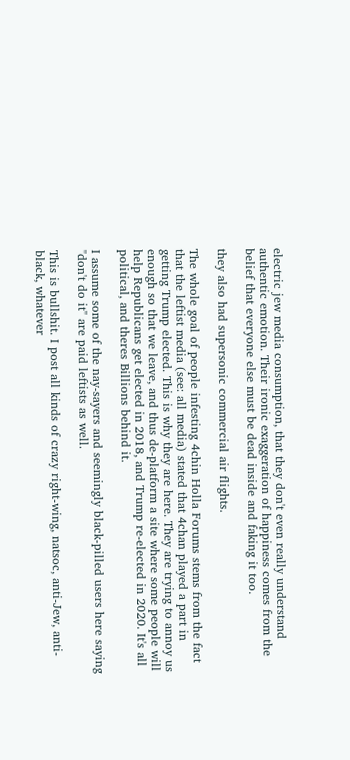electric jew media consumption, that they don't even really understand authentic emotion. Their ironic exaggeration of happiness comes from the belief that everyone else must be dead inside and faking it too.

they also had supersonic commercial air flights.

The whole goal of people infesting 4chin Holla Forums stems from the fact that the leftist media (see: all media) stated that 4chan played a part in getting Trump elected. This is why they are here. They are trying to annoy us enough so that we leave, and thus de-platform a site where some people will help Republicans get elected in 2018, and Trump re-elected in 2020. It's all political, and theres Billions behind it.

I assume some of the nay-sayers and seemingly black-pilled users here saying "don't do it" are paid leftists as well.

This is bullshit. I post all kinds of crazy right-wing, natsoc, anti-Jew, anti-black, whatever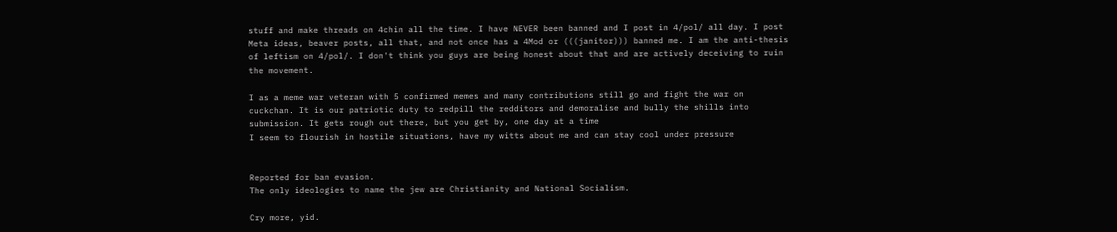stuff and make threads on 4chin all the time. I have NEVER been banned and I post in 4/pol/ all day. I post Meta ideas, beaver posts, all that, and not once has a 4Mod or (((janitor))) banned me. I am the anti-thesis of leftism on 4/pol/. I don't think you guys are being honest about that and are actively deceiving to ruin the movement.

I as a meme war veteran with 5 confirmed memes and many contributions still go and fight the war on cuckchan. It is our patriotic duty to redpill the redditors and demoralise and bully the shills into submission. It gets rough out there, but you get by, one day at a time
I seem to flourish in hostile situations, have my witts about me and can stay cool under pressure


Reported for ban evasion.
The only ideologies to name the jew are Christianity and National Socialism.

Cry more, yid.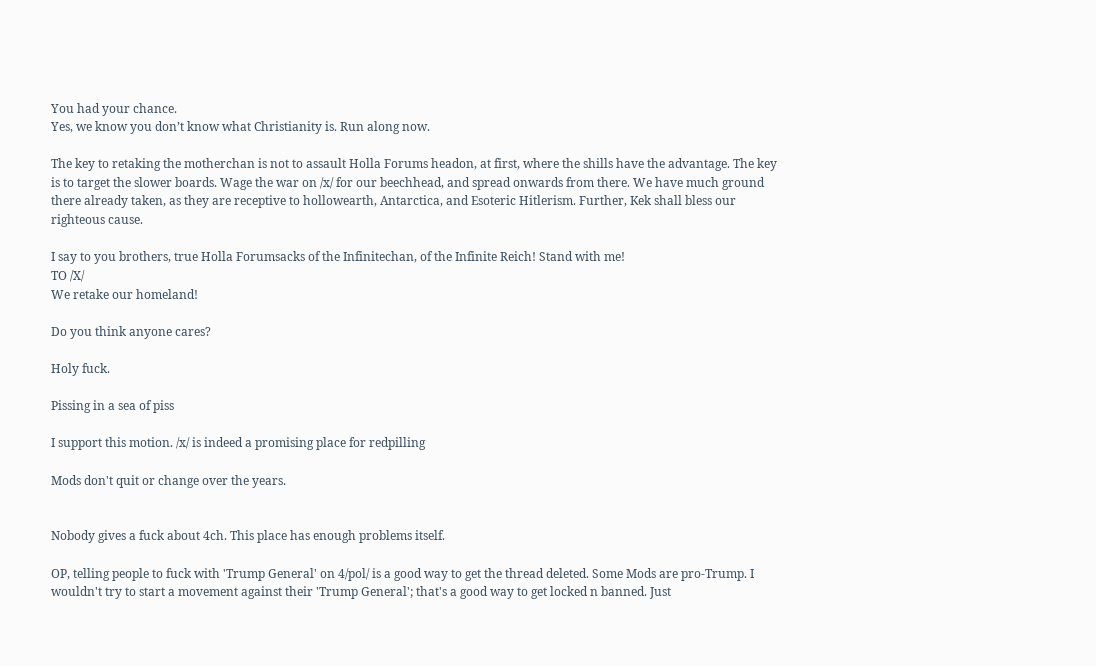You had your chance.
Yes, we know you don’t know what Christianity is. Run along now.

The key to retaking the motherchan is not to assault Holla Forums headon, at first, where the shills have the advantage. The key is to target the slower boards. Wage the war on /x/ for our beechhead, and spread onwards from there. We have much ground there already taken, as they are receptive to hollowearth, Antarctica, and Esoteric Hitlerism. Further, Kek shall bless our righteous cause.

I say to you brothers, true Holla Forumsacks of the Infinitechan, of the Infinite Reich! Stand with me!
TO /X/
We retake our homeland!

Do you think anyone cares?

Holy fuck.

Pissing in a sea of piss

I support this motion. /x/ is indeed a promising place for redpilling

Mods don't quit or change over the years.


Nobody gives a fuck about 4ch. This place has enough problems itself.

OP, telling people to fuck with 'Trump General' on 4/pol/ is a good way to get the thread deleted. Some Mods are pro-Trump. I wouldn't try to start a movement against their 'Trump General'; that's a good way to get locked n banned. Just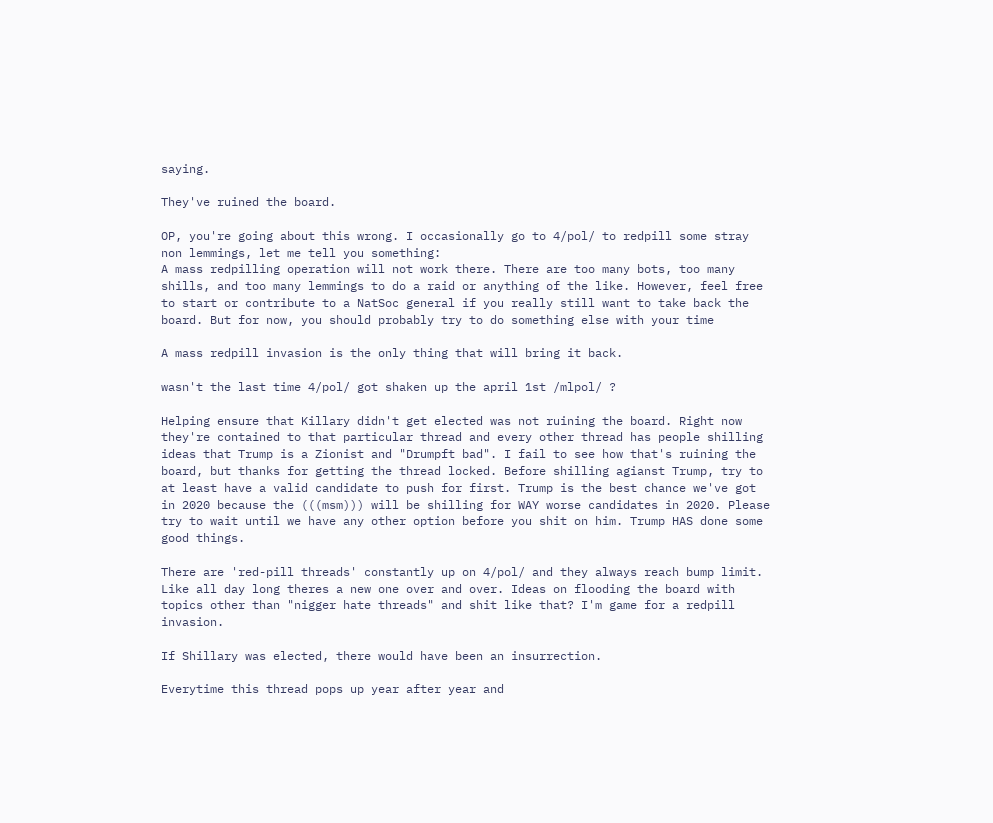saying.

They've ruined the board.

OP, you're going about this wrong. I occasionally go to 4/pol/ to redpill some stray non lemmings, let me tell you something:
A mass redpilling operation will not work there. There are too many bots, too many shills, and too many lemmings to do a raid or anything of the like. However, feel free to start or contribute to a NatSoc general if you really still want to take back the board. But for now, you should probably try to do something else with your time

A mass redpill invasion is the only thing that will bring it back.

wasn't the last time 4/pol/ got shaken up the april 1st /mlpol/ ?

Helping ensure that Killary didn't get elected was not ruining the board. Right now they're contained to that particular thread and every other thread has people shilling ideas that Trump is a Zionist and "Drumpft bad". I fail to see how that's ruining the board, but thanks for getting the thread locked. Before shilling agianst Trump, try to at least have a valid candidate to push for first. Trump is the best chance we've got in 2020 because the (((msm))) will be shilling for WAY worse candidates in 2020. Please try to wait until we have any other option before you shit on him. Trump HAS done some good things.

There are 'red-pill threads' constantly up on 4/pol/ and they always reach bump limit. Like all day long theres a new one over and over. Ideas on flooding the board with topics other than "nigger hate threads" and shit like that? I'm game for a redpill invasion.

If Shillary was elected, there would have been an insurrection.

Everytime this thread pops up year after year and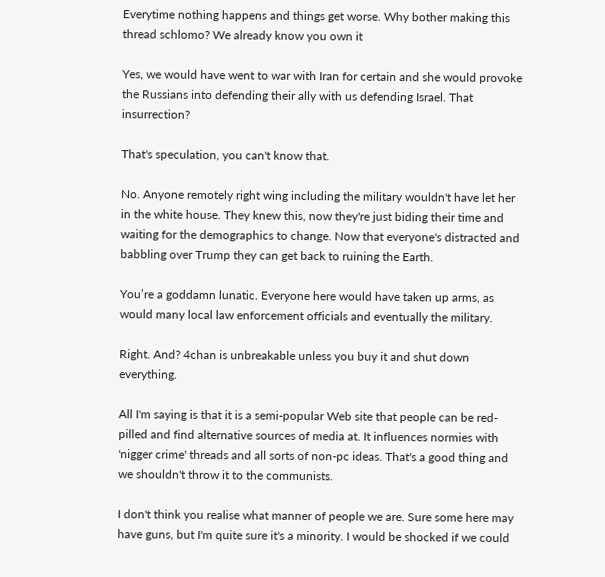Everytime nothing happens and things get worse. Why bother making this thread schlomo? We already know you own it

Yes, we would have went to war with Iran for certain and she would provoke the Russians into defending their ally with us defending Israel. That insurrection?

That's speculation, you can't know that.

No. Anyone remotely right wing including the military wouldn't have let her in the white house. They knew this, now they're just biding their time and waiting for the demographics to change. Now that everyone's distracted and babbling over Trump they can get back to ruining the Earth.

You’re a goddamn lunatic. Everyone here would have taken up arms, as would many local law enforcement officials and eventually the military.

Right. And? 4chan is unbreakable unless you buy it and shut down everything.

All I'm saying is that it is a semi-popular Web site that people can be red-pilled and find alternative sources of media at. It influences normies with 'nigger crime' threads and all sorts of non-pc ideas. That's a good thing and we shouldn't throw it to the communists.

I don't think you realise what manner of people we are. Sure some here may have guns, but I'm quite sure it's a minority. I would be shocked if we could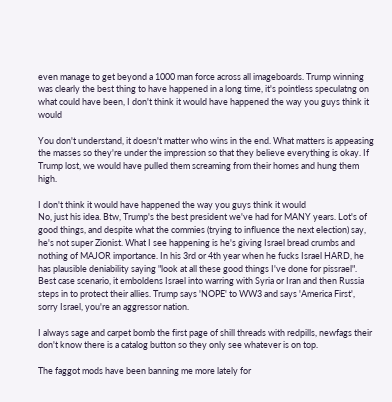even manage to get beyond a 1000 man force across all imageboards. Trump winning was clearly the best thing to have happened in a long time, it's pointless speculatng on what could have been, I don't think it would have happened the way you guys think it would

You don't understand, it doesn't matter who wins in the end. What matters is appeasing the masses so they're under the impression so that they believe everything is okay. If Trump lost, we would have pulled them screaming from their homes and hung them high.

I don't think it would have happened the way you guys think it would
No, just his idea. Btw, Trump's the best president we've had for MANY years. Lot's of good things, and despite what the commies (trying to influence the next election) say, he's not super Zionist. What I see happening is he's giving Israel bread crumbs and nothing of MAJOR importance. In his 3rd or 4th year when he fucks Israel HARD, he has plausible deniability saying "look at all these good things I've done for pissrael". Best case scenario, it emboldens Israel into warring with Syria or Iran and then Russia steps in to protect their allies. Trump says 'NOPE' to WW3 and says 'America First', sorry Israel, you're an aggressor nation.

I always sage and carpet bomb the first page of shill threads with redpills, newfags their don't know there is a catalog button so they only see whatever is on top.

The faggot mods have been banning me more lately for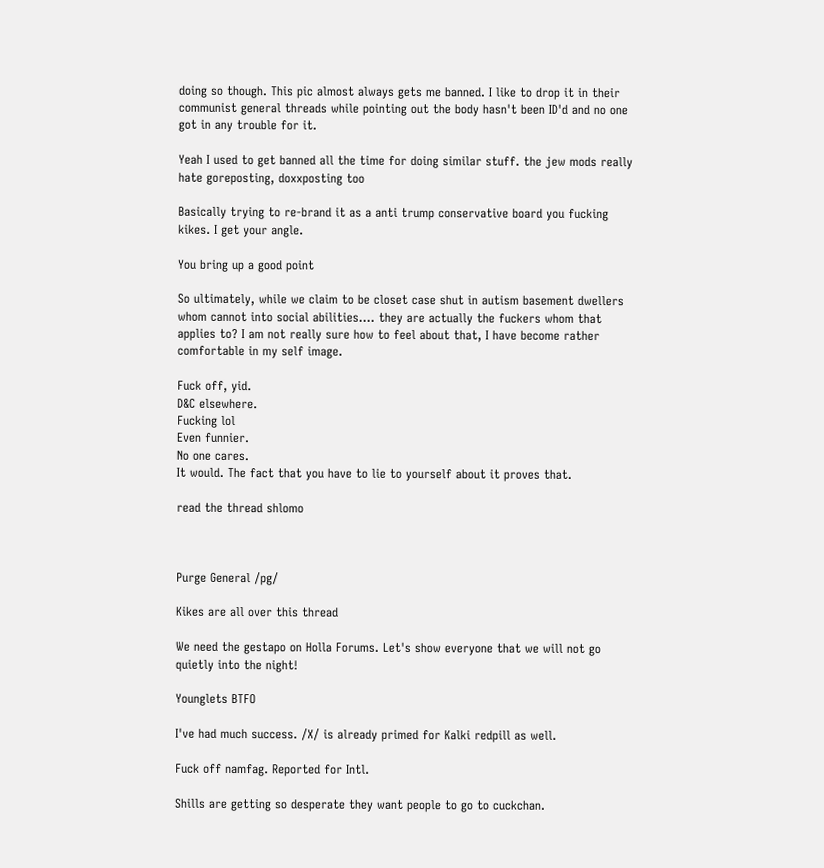doing so though. This pic almost always gets me banned. I like to drop it in their communist general threads while pointing out the body hasn't been ID'd and no one got in any trouble for it.

Yeah I used to get banned all the time for doing similar stuff. the jew mods really hate goreposting, doxxposting too

Basically trying to re-brand it as a anti trump conservative board you fucking kikes. I get your angle.

You bring up a good point

So ultimately, while we claim to be closet case shut in autism basement dwellers whom cannot into social abilities…. they are actually the fuckers whom that applies to? I am not really sure how to feel about that, I have become rather comfortable in my self image.

Fuck off, yid.
D&C elsewhere.
Fucking lol
Even funnier.
No one cares.
It would. The fact that you have to lie to yourself about it proves that.

read the thread shlomo



Purge General /pg/

Kikes are all over this thread

We need the gestapo on Holla Forums. Let's show everyone that we will not go quietly into the night!

Younglets BTFO

I've had much success. /X/ is already primed for Kalki redpill as well.

Fuck off namfag. Reported for Intl.

Shills are getting so desperate they want people to go to cuckchan.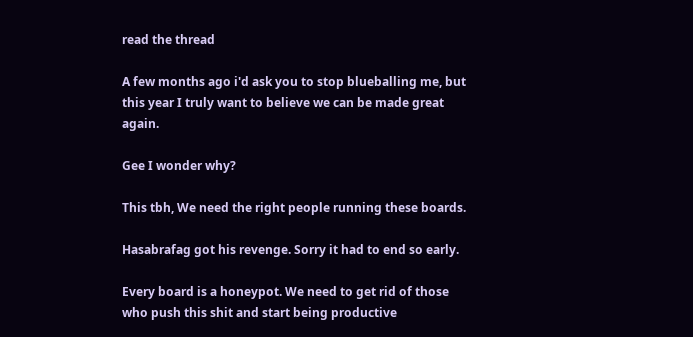read the thread

A few months ago i'd ask you to stop blueballing me, but this year I truly want to believe we can be made great again.

Gee I wonder why?

This tbh, We need the right people running these boards.

Hasabrafag got his revenge. Sorry it had to end so early.

Every board is a honeypot. We need to get rid of those who push this shit and start being productive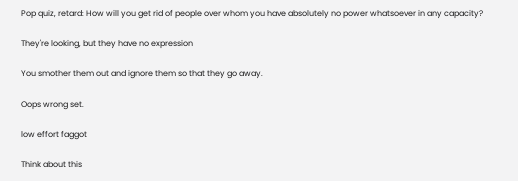Pop quiz, retard: How will you get rid of people over whom you have absolutely no power whatsoever in any capacity?

They're looking, but they have no expression

You smother them out and ignore them so that they go away.

Oops wrong set.

low effort faggot

Think about this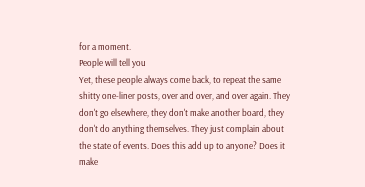for a moment.
People will tell you
Yet, these people always come back, to repeat the same shitty one-liner posts, over and over, and over again. They don't go elsewhere, they don't make another board, they don't do anything themselves. They just complain about the state of events. Does this add up to anyone? Does it make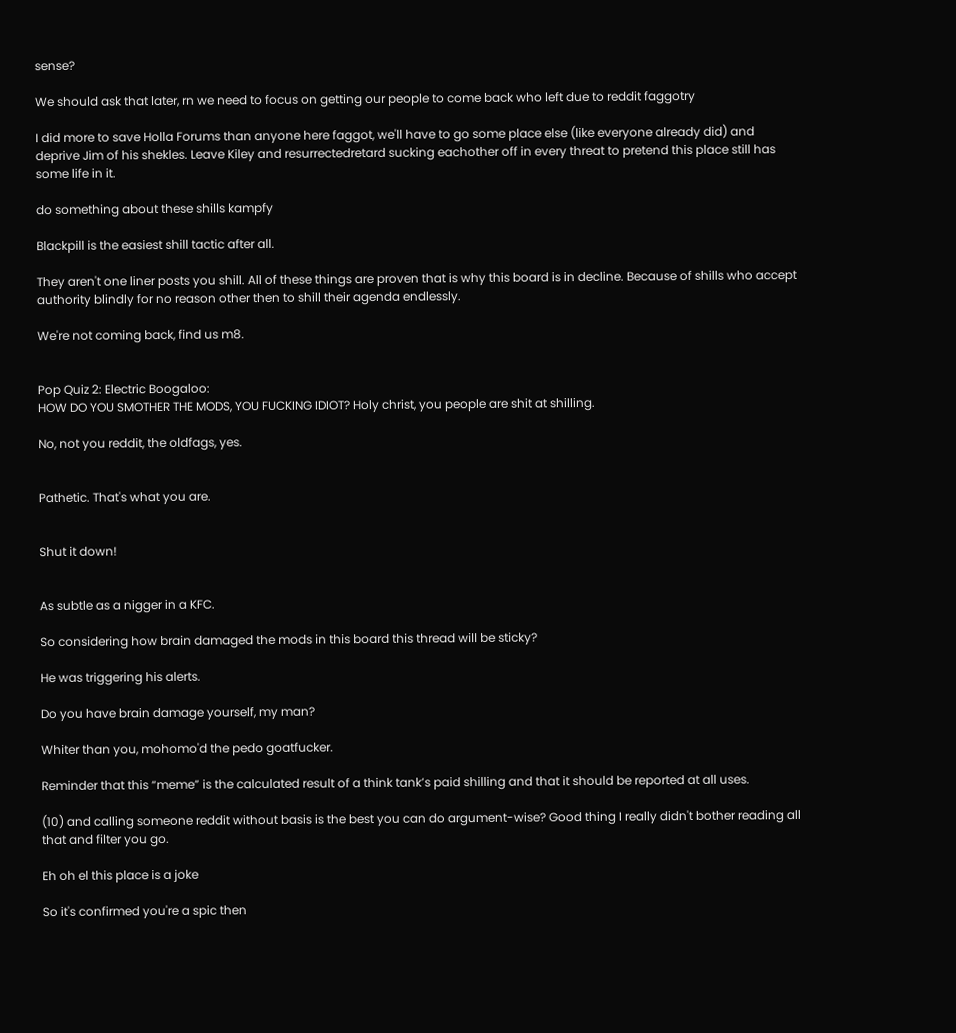sense?

We should ask that later, rn we need to focus on getting our people to come back who left due to reddit faggotry

I did more to save Holla Forums than anyone here faggot, we'll have to go some place else (like everyone already did) and deprive Jim of his shekles. Leave Kiley and resurrectedretard sucking eachother off in every threat to pretend this place still has some life in it.

do something about these shills kampfy

Blackpill is the easiest shill tactic after all.

They aren't one liner posts you shill. All of these things are proven that is why this board is in decline. Because of shills who accept authority blindly for no reason other then to shill their agenda endlessly.

We're not coming back, find us m8.


Pop Quiz 2: Electric Boogaloo:
HOW DO YOU SMOTHER THE MODS, YOU FUCKING IDIOT? Holy christ, you people are shit at shilling.

No, not you reddit, the oldfags, yes.


Pathetic. That's what you are.


Shut it down!


As subtle as a nigger in a KFC.

So considering how brain damaged the mods in this board this thread will be sticky?

He was triggering his alerts.

Do you have brain damage yourself, my man?

Whiter than you, mohomo'd the pedo goatfucker.

Reminder that this “meme” is the calculated result of a think tank’s paid shilling and that it should be reported at all uses.

(10) and calling someone reddit without basis is the best you can do argument-wise? Good thing I really didn't bother reading all that and filter you go.

Eh oh el this place is a joke

So it's confirmed you're a spic then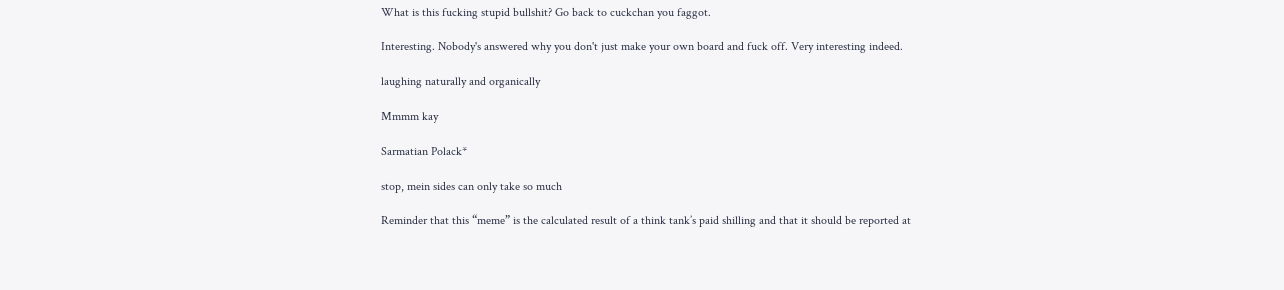What is this fucking stupid bullshit? Go back to cuckchan you faggot.

Interesting. Nobody's answered why you don't just make your own board and fuck off. Very interesting indeed.

laughing naturally and organically

Mmmm kay

Sarmatian Polack*

stop, mein sides can only take so much

Reminder that this “meme” is the calculated result of a think tank’s paid shilling and that it should be reported at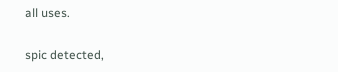all uses.

spic detected,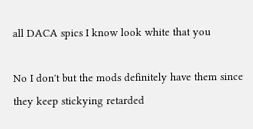all DACA spics I know look white that you

No I don't but the mods definitely have them since they keep stickying retarded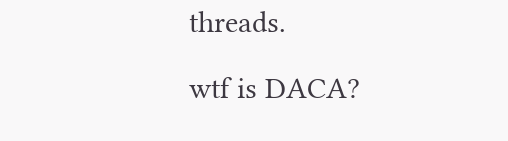threads.

wtf is DACA?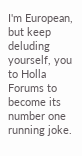I'm European, but keep deluding yourself, you to Holla Forums to become its number one running joke.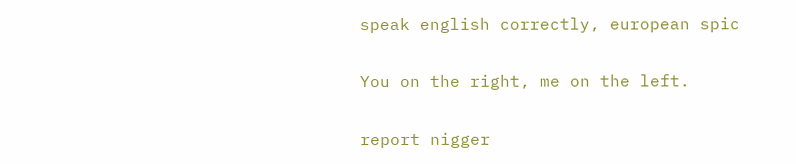speak english correctly, european spic

You on the right, me on the left.

report nigger